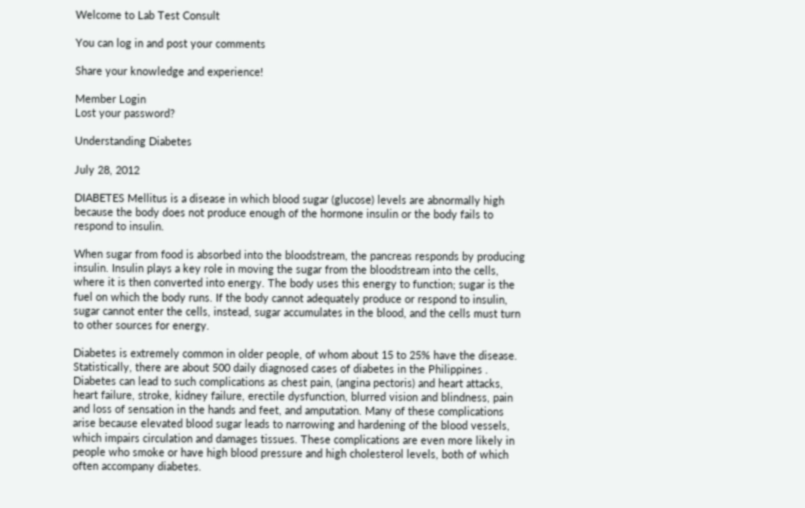Welcome to Lab Test Consult

You can log in and post your comments

Share your knowledge and experience!

Member Login
Lost your password?

Understanding Diabetes

July 28, 2012

DIABETES Mellitus is a disease in which blood sugar (glucose) levels are abnormally high because the body does not produce enough of the hormone insulin or the body fails to respond to insulin.

When sugar from food is absorbed into the bloodstream, the pancreas responds by producing insulin. Insulin plays a key role in moving the sugar from the bloodstream into the cells, where it is then converted into energy. The body uses this energy to function; sugar is the fuel on which the body runs. If the body cannot adequately produce or respond to insulin, sugar cannot enter the cells, instead, sugar accumulates in the blood, and the cells must turn to other sources for energy.

Diabetes is extremely common in older people, of whom about 15 to 25% have the disease. Statistically, there are about 500 daily diagnosed cases of diabetes in the Philippines . Diabetes can lead to such complications as chest pain, (angina pectoris) and heart attacks, heart failure, stroke, kidney failure, erectile dysfunction, blurred vision and blindness, pain and loss of sensation in the hands and feet, and amputation. Many of these complications arise because elevated blood sugar leads to narrowing and hardening of the blood vessels, which impairs circulation and damages tissues. These complications are even more likely in people who smoke or have high blood pressure and high cholesterol levels, both of which often accompany diabetes.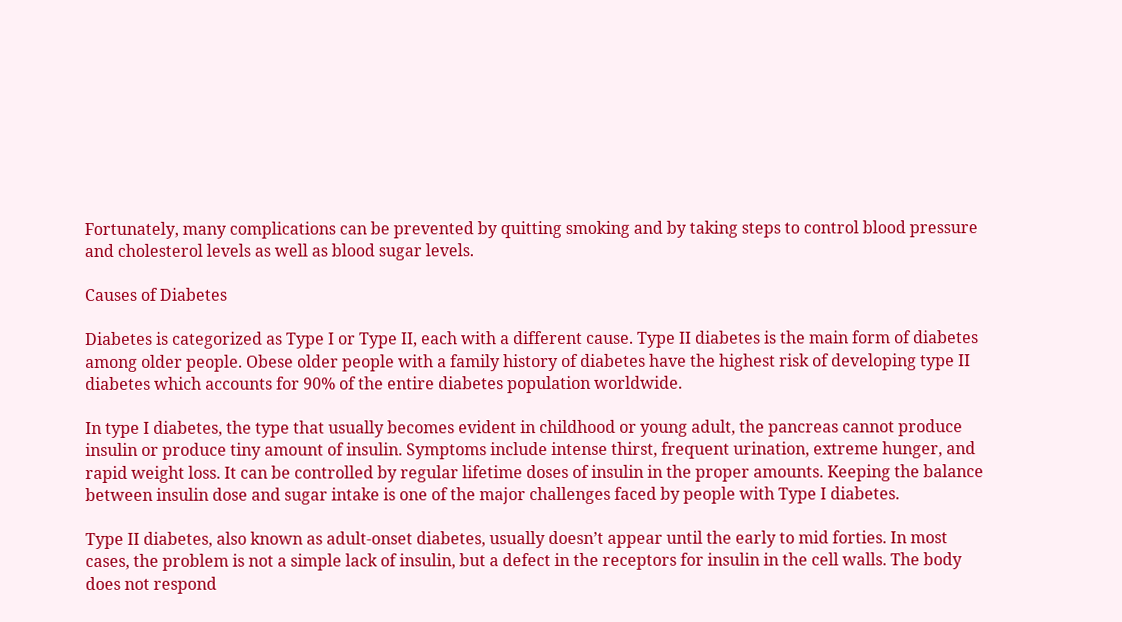Fortunately, many complications can be prevented by quitting smoking and by taking steps to control blood pressure and cholesterol levels as well as blood sugar levels.

Causes of Diabetes

Diabetes is categorized as Type I or Type II, each with a different cause. Type II diabetes is the main form of diabetes among older people. Obese older people with a family history of diabetes have the highest risk of developing type II diabetes which accounts for 90% of the entire diabetes population worldwide.

In type I diabetes, the type that usually becomes evident in childhood or young adult, the pancreas cannot produce insulin or produce tiny amount of insulin. Symptoms include intense thirst, frequent urination, extreme hunger, and rapid weight loss. It can be controlled by regular lifetime doses of insulin in the proper amounts. Keeping the balance between insulin dose and sugar intake is one of the major challenges faced by people with Type I diabetes.

Type II diabetes, also known as adult-onset diabetes, usually doesn’t appear until the early to mid forties. In most cases, the problem is not a simple lack of insulin, but a defect in the receptors for insulin in the cell walls. The body does not respond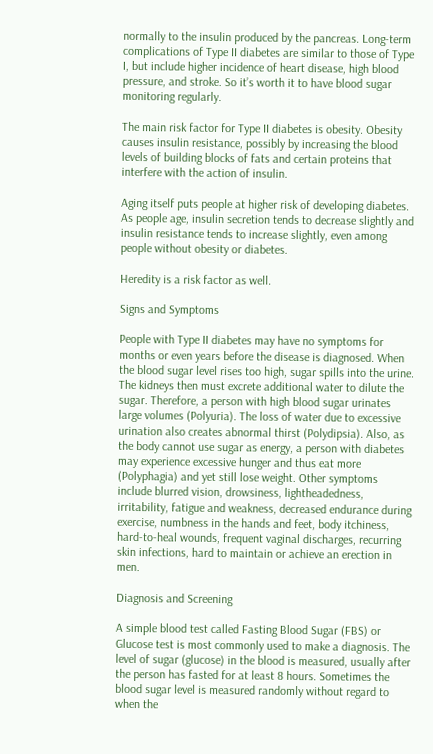normally to the insulin produced by the pancreas. Long-term complications of Type II diabetes are similar to those of Type I, but include higher incidence of heart disease, high blood pressure, and stroke. So it’s worth it to have blood sugar monitoring regularly.

The main risk factor for Type II diabetes is obesity. Obesity causes insulin resistance, possibly by increasing the blood levels of building blocks of fats and certain proteins that interfere with the action of insulin.

Aging itself puts people at higher risk of developing diabetes. As people age, insulin secretion tends to decrease slightly and insulin resistance tends to increase slightly, even among people without obesity or diabetes.

Heredity is a risk factor as well.

Signs and Symptoms

People with Type II diabetes may have no symptoms for months or even years before the disease is diagnosed. When the blood sugar level rises too high, sugar spills into the urine. The kidneys then must excrete additional water to dilute the sugar. Therefore, a person with high blood sugar urinates large volumes (Polyuria). The loss of water due to excessive urination also creates abnormal thirst (Polydipsia). Also, as the body cannot use sugar as energy, a person with diabetes may experience excessive hunger and thus eat more (Polyphagia) and yet still lose weight. Other symptoms include blurred vision, drowsiness, lightheadedness, irritability, fatigue and weakness, decreased endurance during exercise, numbness in the hands and feet, body itchiness, hard-to-heal wounds, frequent vaginal discharges, recurring skin infections, hard to maintain or achieve an erection in men.

Diagnosis and Screening

A simple blood test called Fasting Blood Sugar (FBS) or Glucose test is most commonly used to make a diagnosis. The level of sugar (glucose) in the blood is measured, usually after the person has fasted for at least 8 hours. Sometimes the blood sugar level is measured randomly without regard to when the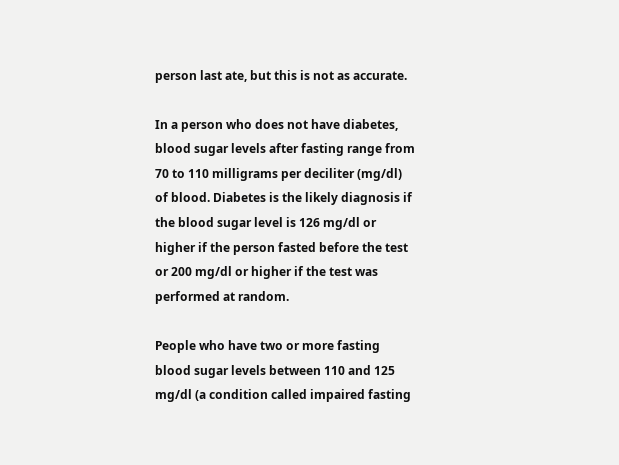person last ate, but this is not as accurate.

In a person who does not have diabetes, blood sugar levels after fasting range from 70 to 110 milligrams per deciliter (mg/dl) of blood. Diabetes is the likely diagnosis if the blood sugar level is 126 mg/dl or higher if the person fasted before the test or 200 mg/dl or higher if the test was performed at random.

People who have two or more fasting blood sugar levels between 110 and 125 mg/dl (a condition called impaired fasting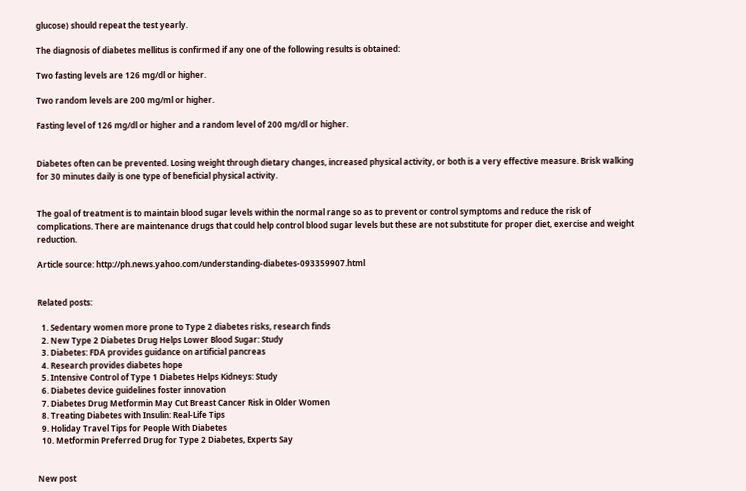glucose) should repeat the test yearly.

The diagnosis of diabetes mellitus is confirmed if any one of the following results is obtained:

Two fasting levels are 126 mg/dl or higher.

Two random levels are 200 mg/ml or higher.

Fasting level of 126 mg/dl or higher and a random level of 200 mg/dl or higher.


Diabetes often can be prevented. Losing weight through dietary changes, increased physical activity, or both is a very effective measure. Brisk walking for 30 minutes daily is one type of beneficial physical activity.


The goal of treatment is to maintain blood sugar levels within the normal range so as to prevent or control symptoms and reduce the risk of complications. There are maintenance drugs that could help control blood sugar levels but these are not substitute for proper diet, exercise and weight reduction.

Article source: http://ph.news.yahoo.com/understanding-diabetes-093359907.html


Related posts:

  1. Sedentary women more prone to Type 2 diabetes risks, research finds
  2. New Type 2 Diabetes Drug Helps Lower Blood Sugar: Study
  3. Diabetes: FDA provides guidance on artificial pancreas
  4. Research provides diabetes hope
  5. Intensive Control of Type 1 Diabetes Helps Kidneys: Study
  6. Diabetes device guidelines foster innovation
  7. Diabetes Drug Metformin May Cut Breast Cancer Risk in Older Women
  8. Treating Diabetes with Insulin: Real-Life Tips
  9. Holiday Travel Tips for People With Diabetes
  10. Metformin Preferred Drug for Type 2 Diabetes, Experts Say


New post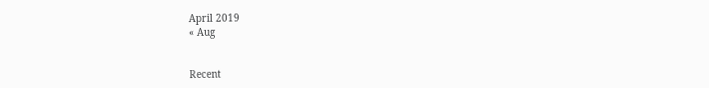April 2019
« Aug


Recent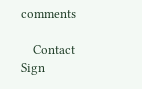comments

    Contact Sign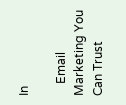In

    Email Marketing You Can Trust